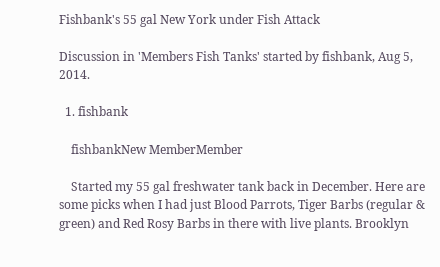Fishbank's 55 gal New York under Fish Attack

Discussion in 'Members Fish Tanks' started by fishbank, Aug 5, 2014.

  1. fishbank

    fishbankNew MemberMember

    Started my 55 gal freshwater tank back in December. Here are some picks when I had just Blood Parrots, Tiger Barbs (regular & green) and Red Rosy Barbs in there with live plants. Brooklyn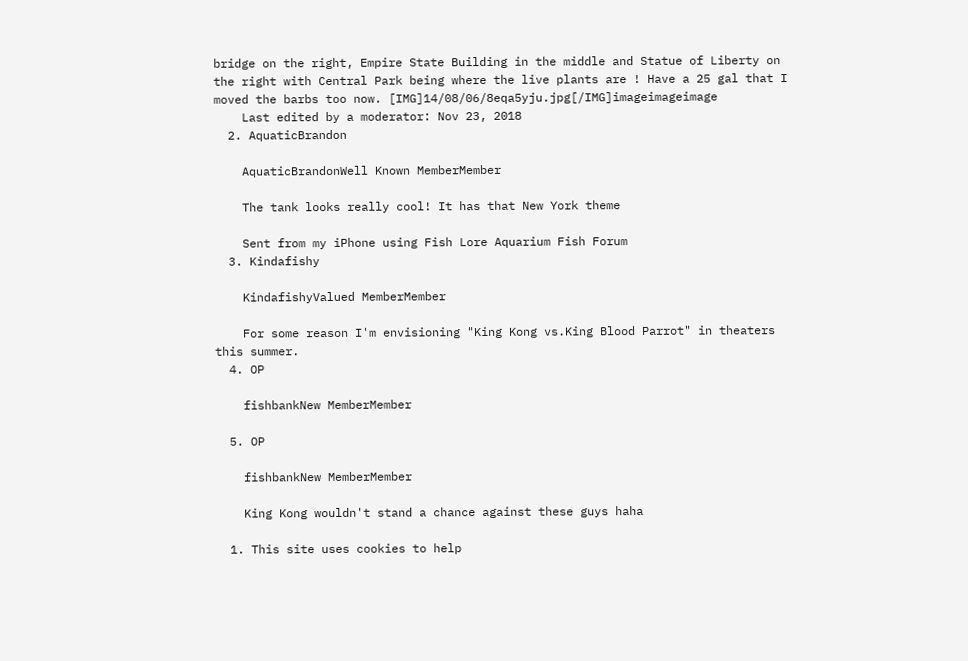bridge on the right, Empire State Building in the middle and Statue of Liberty on the right with Central Park being where the live plants are ! Have a 25 gal that I moved the barbs too now. [IMG]14/08/06/8eqa5yju.jpg[/IMG]imageimageimage
    Last edited by a moderator: Nov 23, 2018
  2. AquaticBrandon

    AquaticBrandonWell Known MemberMember

    The tank looks really cool! It has that New York theme

    Sent from my iPhone using Fish Lore Aquarium Fish Forum
  3. Kindafishy

    KindafishyValued MemberMember

    For some reason I'm envisioning "King Kong vs.King Blood Parrot" in theaters this summer.
  4. OP

    fishbankNew MemberMember

  5. OP

    fishbankNew MemberMember

    King Kong wouldn't stand a chance against these guys haha

  1. This site uses cookies to help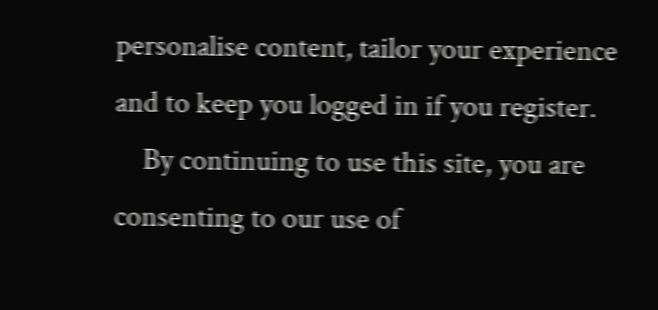personalise content, tailor your experience and to keep you logged in if you register.
    By continuing to use this site, you are consenting to our use of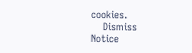cookies.
    Dismiss Notice